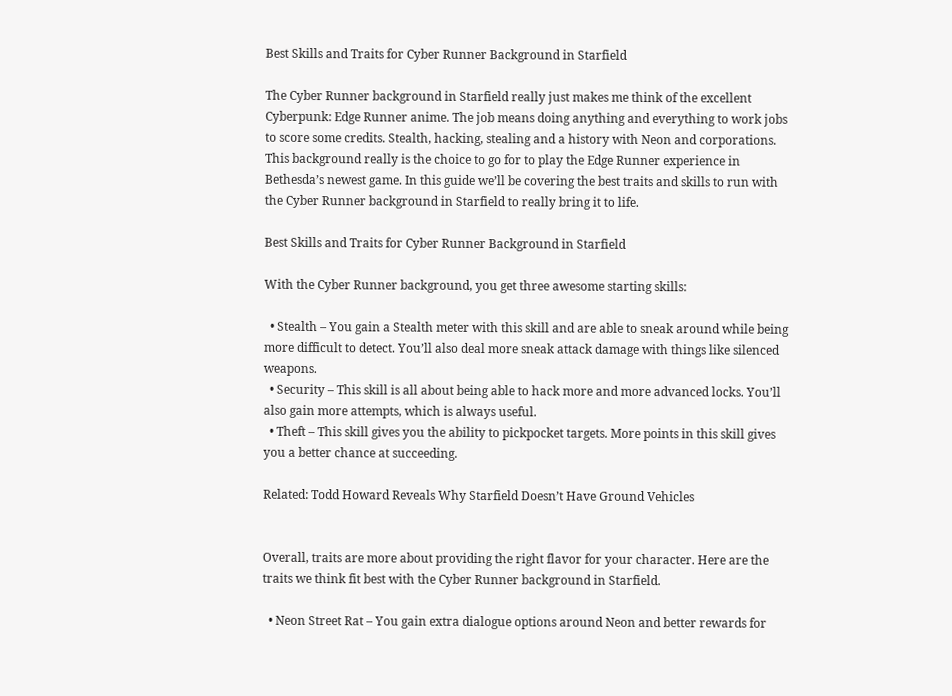Best Skills and Traits for Cyber Runner Background in Starfield

The Cyber Runner background in Starfield really just makes me think of the excellent Cyberpunk: Edge Runner anime. The job means doing anything and everything to work jobs to score some credits. Stealth, hacking, stealing and a history with Neon and corporations. This background really is the choice to go for to play the Edge Runner experience in Bethesda’s newest game. In this guide we’ll be covering the best traits and skills to run with the Cyber Runner background in Starfield to really bring it to life.

Best Skills and Traits for Cyber Runner Background in Starfield

With the Cyber Runner background, you get three awesome starting skills:

  • Stealth – You gain a Stealth meter with this skill and are able to sneak around while being more difficult to detect. You’ll also deal more sneak attack damage with things like silenced weapons.
  • Security – This skill is all about being able to hack more and more advanced locks. You’ll also gain more attempts, which is always useful.
  • Theft – This skill gives you the ability to pickpocket targets. More points in this skill gives you a better chance at succeeding.

Related: Todd Howard Reveals Why Starfield Doesn’t Have Ground Vehicles


Overall, traits are more about providing the right flavor for your character. Here are the traits we think fit best with the Cyber Runner background in Starfield.

  • Neon Street Rat – You gain extra dialogue options around Neon and better rewards for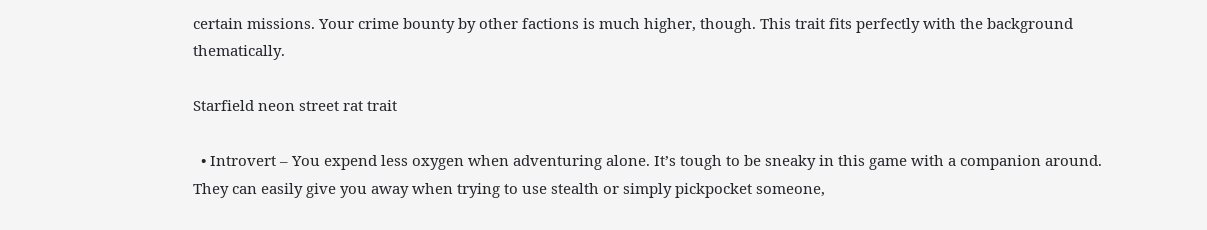certain missions. Your crime bounty by other factions is much higher, though. This trait fits perfectly with the background thematically.

Starfield neon street rat trait

  • Introvert – You expend less oxygen when adventuring alone. It’s tough to be sneaky in this game with a companion around. They can easily give you away when trying to use stealth or simply pickpocket someone,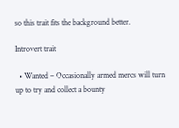so this trait fits the background better.

Introvert trait

  • Wanted – Occasionally armed mercs will turn up to try and collect a bounty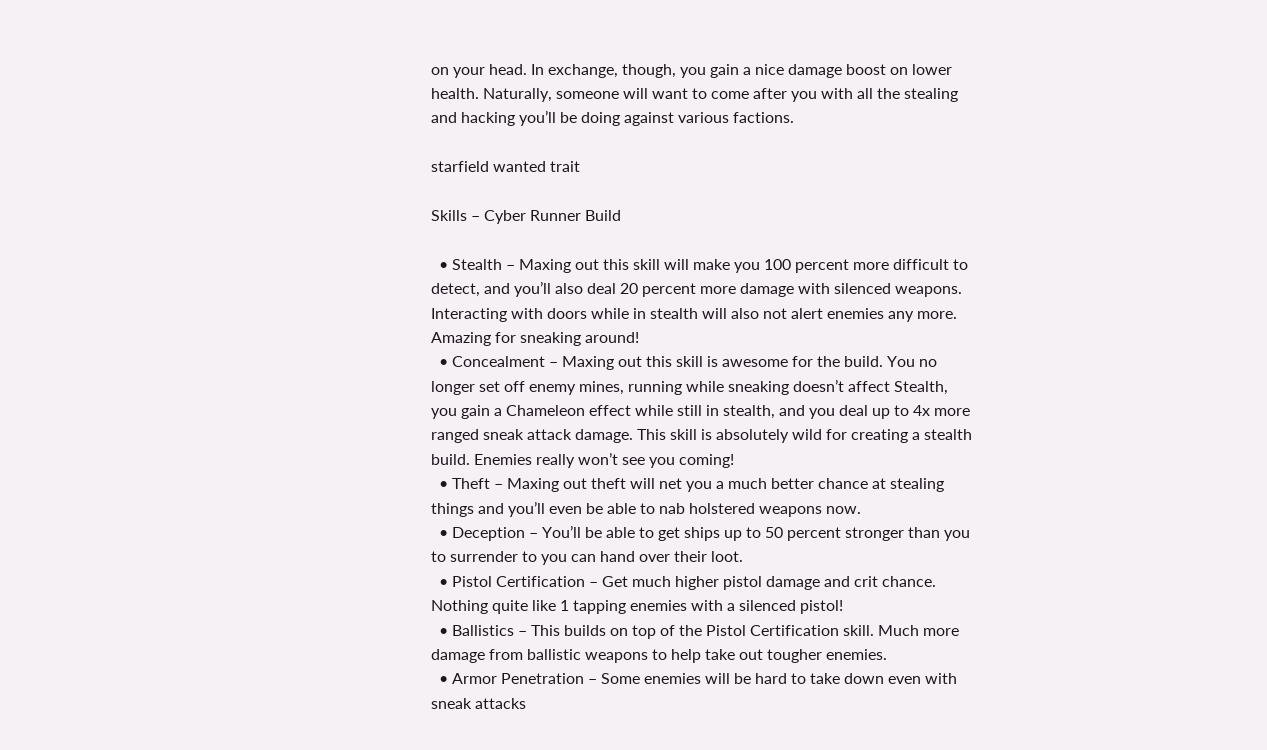on your head. In exchange, though, you gain a nice damage boost on lower health. Naturally, someone will want to come after you with all the stealing and hacking you’ll be doing against various factions.

starfield wanted trait

Skills – Cyber Runner Build

  • Stealth – Maxing out this skill will make you 100 percent more difficult to detect, and you’ll also deal 20 percent more damage with silenced weapons. Interacting with doors while in stealth will also not alert enemies any more. Amazing for sneaking around!
  • Concealment – Maxing out this skill is awesome for the build. You no longer set off enemy mines, running while sneaking doesn’t affect Stealth, you gain a Chameleon effect while still in stealth, and you deal up to 4x more ranged sneak attack damage. This skill is absolutely wild for creating a stealth build. Enemies really won’t see you coming!
  • Theft – Maxing out theft will net you a much better chance at stealing things and you’ll even be able to nab holstered weapons now.
  • Deception – You’ll be able to get ships up to 50 percent stronger than you to surrender to you can hand over their loot.
  • Pistol Certification – Get much higher pistol damage and crit chance. Nothing quite like 1 tapping enemies with a silenced pistol!
  • Ballistics – This builds on top of the Pistol Certification skill. Much more damage from ballistic weapons to help take out tougher enemies.
  • Armor Penetration – Some enemies will be hard to take down even with sneak attacks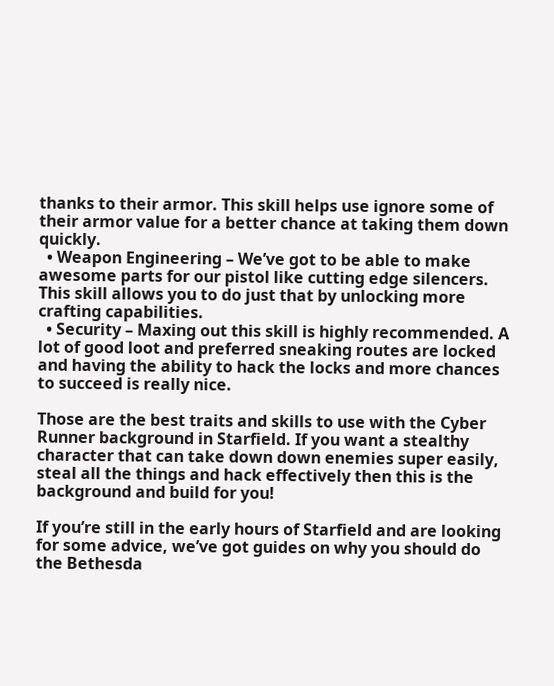thanks to their armor. This skill helps use ignore some of their armor value for a better chance at taking them down quickly.
  • Weapon Engineering – We’ve got to be able to make awesome parts for our pistol like cutting edge silencers. This skill allows you to do just that by unlocking more crafting capabilities.
  • Security – Maxing out this skill is highly recommended. A lot of good loot and preferred sneaking routes are locked and having the ability to hack the locks and more chances to succeed is really nice.

Those are the best traits and skills to use with the Cyber Runner background in Starfield. If you want a stealthy character that can take down down enemies super easily, steal all the things and hack effectively then this is the background and build for you!

If you’re still in the early hours of Starfield and are looking for some advice, we’ve got guides on why you should do the Bethesda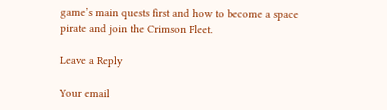game’s main quests first and how to become a space pirate and join the Crimson Fleet.

Leave a Reply

Your email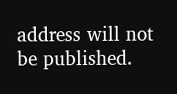address will not be published.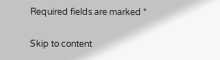Required fields are marked *

Skip to content